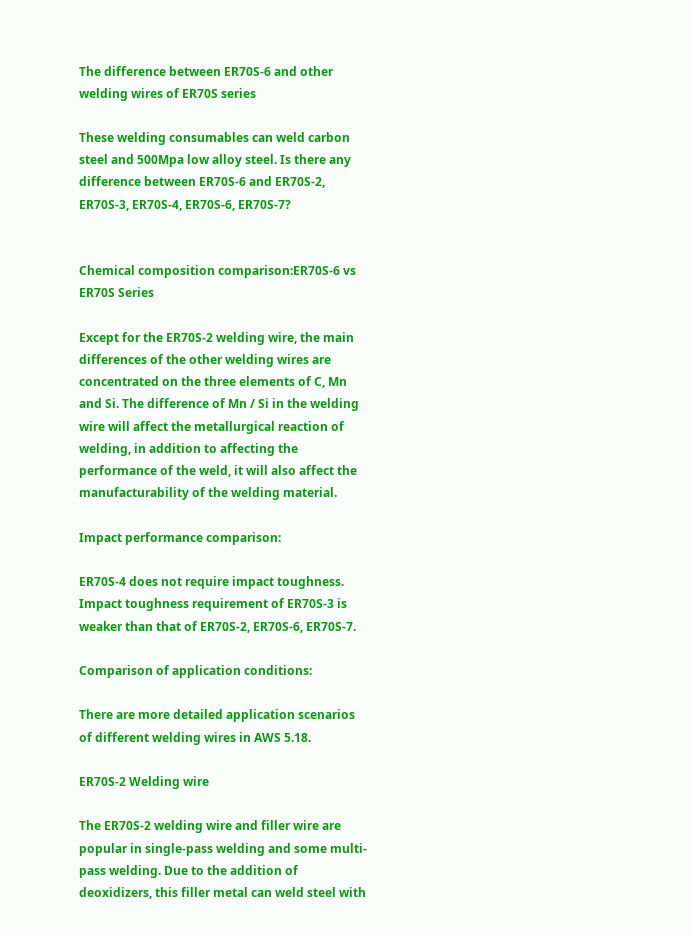The difference between ER70S-6 and other welding wires of ER70S series

These welding consumables can weld carbon steel and 500Mpa low alloy steel. Is there any difference between ER70S-6 and ER70S-2, ER70S-3, ER70S-4, ER70S-6, ER70S-7?


Chemical composition comparison:ER70S-6 vs ER70S Series

Except for the ER70S-2 welding wire, the main differences of the other welding wires are concentrated on the three elements of C, Mn and Si. The difference of Mn / Si in the welding wire will affect the metallurgical reaction of welding, in addition to affecting the performance of the weld, it will also affect the manufacturability of the welding material.

Impact performance comparison:

ER70S-4 does not require impact toughness. Impact toughness requirement of ER70S-3 is weaker than that of ER70S-2, ER70S-6, ER70S-7.

Comparison of application conditions:

There are more detailed application scenarios of different welding wires in AWS 5.18.

ER70S-2 Welding wire

The ER70S-2 welding wire and filler wire are popular in single-pass welding and some multi-pass welding. Due to the addition of deoxidizers, this filler metal can weld steel with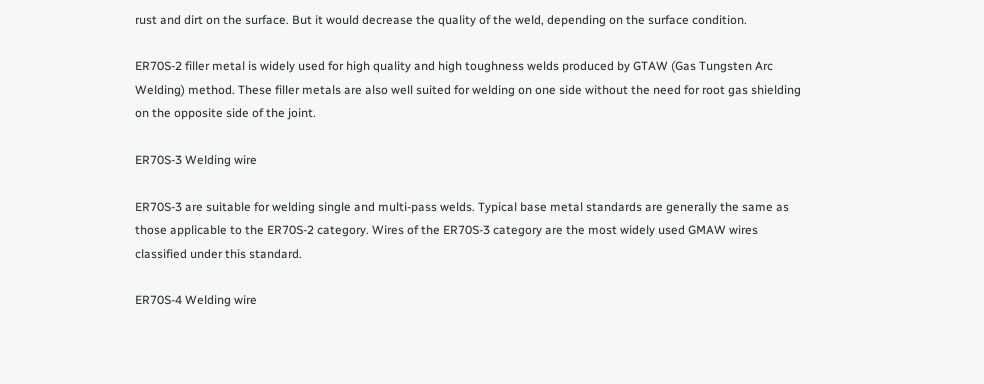rust and dirt on the surface. But it would decrease the quality of the weld, depending on the surface condition.

ER70S-2 filler metal is widely used for high quality and high toughness welds produced by GTAW (Gas Tungsten Arc Welding) method. These filler metals are also well suited for welding on one side without the need for root gas shielding on the opposite side of the joint.

ER70S-3 Welding wire

ER70S-3 are suitable for welding single and multi-pass welds. Typical base metal standards are generally the same as those applicable to the ER70S-2 category. Wires of the ER70S-3 category are the most widely used GMAW wires classified under this standard.

ER70S-4 Welding wire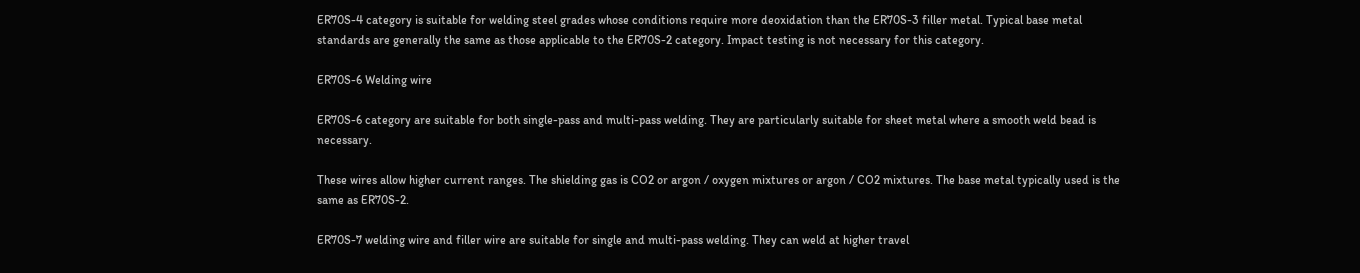ER70S-4 category is suitable for welding steel grades whose conditions require more deoxidation than the ER70S-3 filler metal. Typical base metal standards are generally the same as those applicable to the ER70S-2 category. Impact testing is not necessary for this category.

ER70S-6 Welding wire

ER70S-6 category are suitable for both single-pass and multi-pass welding. They are particularly suitable for sheet metal where a smooth weld bead is necessary.

These wires allow higher current ranges. The shielding gas is CO2 or argon / oxygen mixtures or argon / CO2 mixtures. The base metal typically used is the same as ER70S-2.

ER70S-7 welding wire and filler wire are suitable for single and multi-pass welding. They can weld at higher travel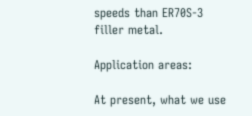speeds than ER70S-3 filler metal.

Application areas:

At present, what we use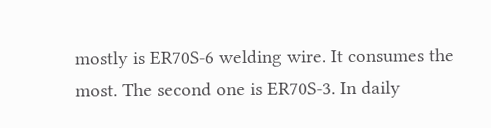mostly is ER70S-6 welding wire. It consumes the most. The second one is ER70S-3. In daily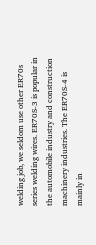welding job, we seldom use other ER70s series welding wires. ER70S-3 is popular in the automobile industry and construction machinery industries. The ER70S-4 is mainly in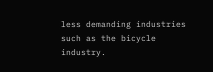less demanding industries such as the bicycle industry.